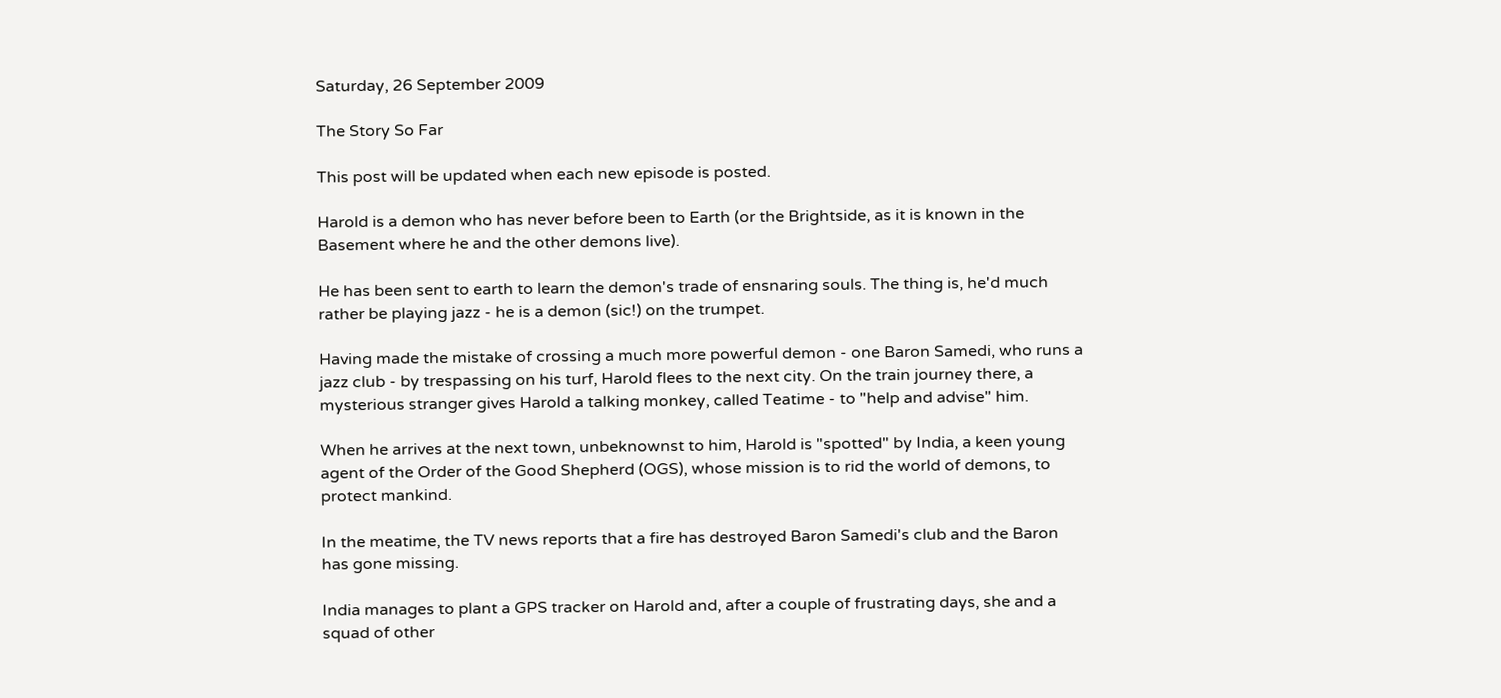Saturday, 26 September 2009

The Story So Far

This post will be updated when each new episode is posted.

Harold is a demon who has never before been to Earth (or the Brightside, as it is known in the Basement where he and the other demons live).

He has been sent to earth to learn the demon's trade of ensnaring souls. The thing is, he'd much rather be playing jazz - he is a demon (sic!) on the trumpet.

Having made the mistake of crossing a much more powerful demon - one Baron Samedi, who runs a jazz club - by trespassing on his turf, Harold flees to the next city. On the train journey there, a mysterious stranger gives Harold a talking monkey, called Teatime - to "help and advise" him.

When he arrives at the next town, unbeknownst to him, Harold is "spotted" by India, a keen young agent of the Order of the Good Shepherd (OGS), whose mission is to rid the world of demons, to protect mankind.

In the meatime, the TV news reports that a fire has destroyed Baron Samedi's club and the Baron has gone missing.

India manages to plant a GPS tracker on Harold and, after a couple of frustrating days, she and a squad of other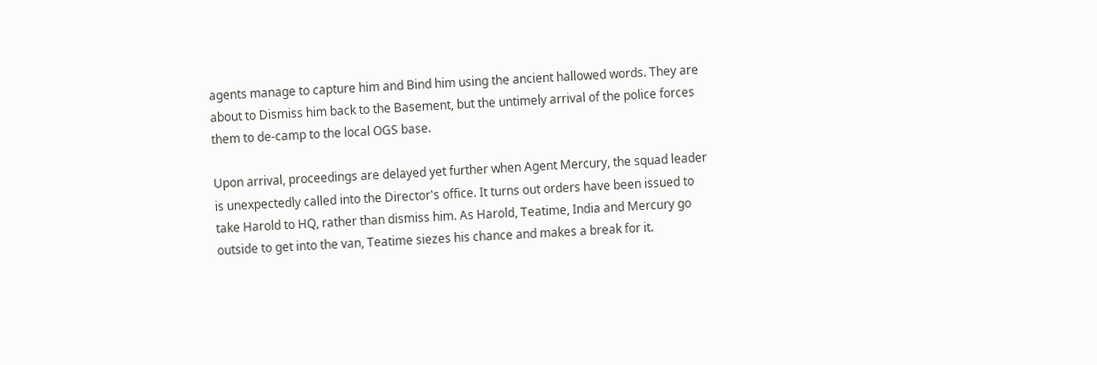agents manage to capture him and Bind him using the ancient hallowed words. They are about to Dismiss him back to the Basement, but the untimely arrival of the police forces them to de-camp to the local OGS base.

Upon arrival, proceedings are delayed yet further when Agent Mercury, the squad leader is unexpectedly called into the Director's office. It turns out orders have been issued to take Harold to HQ, rather than dismiss him. As Harold, Teatime, India and Mercury go outside to get into the van, Teatime siezes his chance and makes a break for it.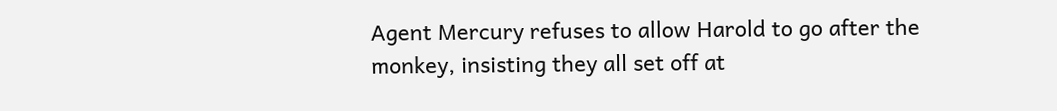Agent Mercury refuses to allow Harold to go after the monkey, insisting they all set off at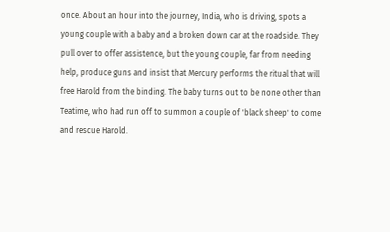once. About an hour into the journey, India, who is driving, spots a young couple with a baby and a broken down car at the roadside. They pull over to offer assistence, but the young couple, far from needing help, produce guns and insist that Mercury performs the ritual that will free Harold from the binding. The baby turns out to be none other than Teatime, who had run off to summon a couple of 'black sheep' to come and rescue Harold.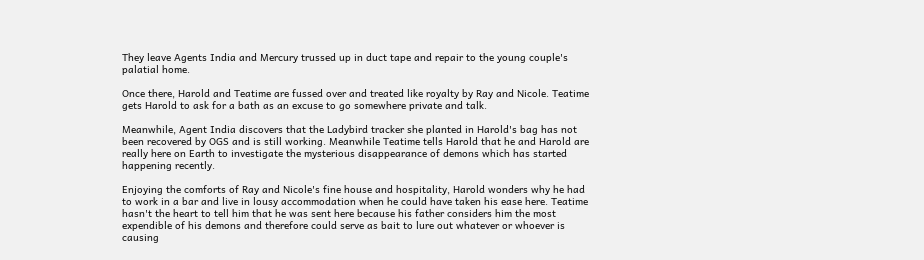They leave Agents India and Mercury trussed up in duct tape and repair to the young couple's palatial home.

Once there, Harold and Teatime are fussed over and treated like royalty by Ray and Nicole. Teatime gets Harold to ask for a bath as an excuse to go somewhere private and talk.

Meanwhile, Agent India discovers that the Ladybird tracker she planted in Harold's bag has not been recovered by OGS and is still working. Meanwhile Teatime tells Harold that he and Harold are really here on Earth to investigate the mysterious disappearance of demons which has started happening recently.

Enjoying the comforts of Ray and Nicole's fine house and hospitality, Harold wonders why he had to work in a bar and live in lousy accommodation when he could have taken his ease here. Teatime hasn't the heart to tell him that he was sent here because his father considers him the most expendible of his demons and therefore could serve as bait to lure out whatever or whoever is causing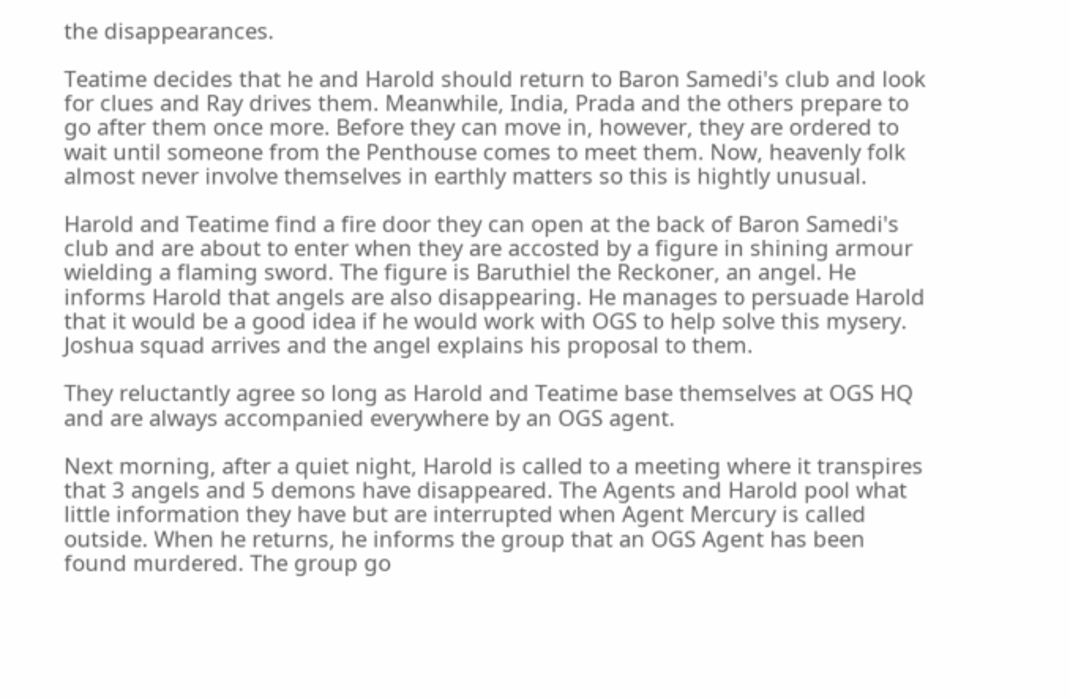the disappearances.

Teatime decides that he and Harold should return to Baron Samedi's club and look for clues and Ray drives them. Meanwhile, India, Prada and the others prepare to go after them once more. Before they can move in, however, they are ordered to wait until someone from the Penthouse comes to meet them. Now, heavenly folk almost never involve themselves in earthly matters so this is hightly unusual.

Harold and Teatime find a fire door they can open at the back of Baron Samedi's club and are about to enter when they are accosted by a figure in shining armour wielding a flaming sword. The figure is Baruthiel the Reckoner, an angel. He informs Harold that angels are also disappearing. He manages to persuade Harold that it would be a good idea if he would work with OGS to help solve this mysery. Joshua squad arrives and the angel explains his proposal to them.

They reluctantly agree so long as Harold and Teatime base themselves at OGS HQ and are always accompanied everywhere by an OGS agent.

Next morning, after a quiet night, Harold is called to a meeting where it transpires that 3 angels and 5 demons have disappeared. The Agents and Harold pool what little information they have but are interrupted when Agent Mercury is called outside. When he returns, he informs the group that an OGS Agent has been found murdered. The group go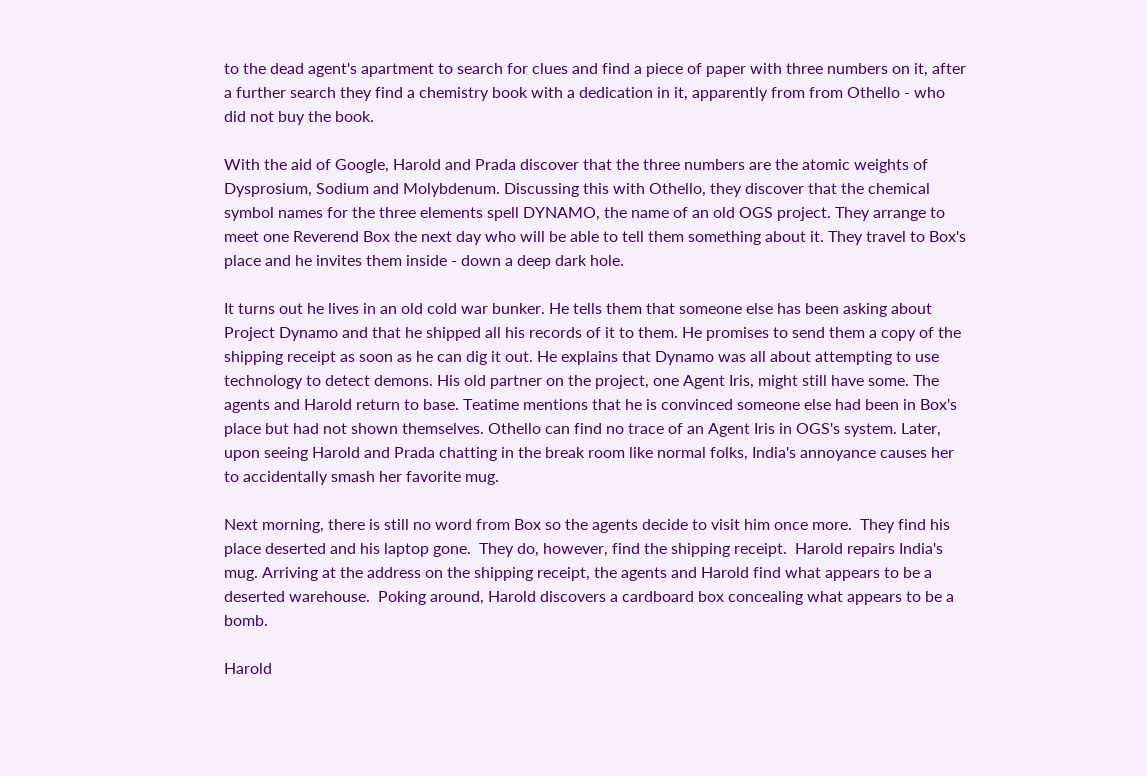to the dead agent's apartment to search for clues and find a piece of paper with three numbers on it, after a further search they find a chemistry book with a dedication in it, apparently from from Othello - who did not buy the book.

With the aid of Google, Harold and Prada discover that the three numbers are the atomic weights of Dysprosium, Sodium and Molybdenum. Discussing this with Othello, they discover that the chemical symbol names for the three elements spell DYNAMO, the name of an old OGS project. They arrange to meet one Reverend Box the next day who will be able to tell them something about it. They travel to Box's place and he invites them inside - down a deep dark hole.

It turns out he lives in an old cold war bunker. He tells them that someone else has been asking about Project Dynamo and that he shipped all his records of it to them. He promises to send them a copy of the shipping receipt as soon as he can dig it out. He explains that Dynamo was all about attempting to use technology to detect demons. His old partner on the project, one Agent Iris, might still have some. The agents and Harold return to base. Teatime mentions that he is convinced someone else had been in Box's place but had not shown themselves. Othello can find no trace of an Agent Iris in OGS's system. Later, upon seeing Harold and Prada chatting in the break room like normal folks, India's annoyance causes her to accidentally smash her favorite mug.

Next morning, there is still no word from Box so the agents decide to visit him once more.  They find his place deserted and his laptop gone.  They do, however, find the shipping receipt.  Harold repairs India's mug. Arriving at the address on the shipping receipt, the agents and Harold find what appears to be a deserted warehouse.  Poking around, Harold discovers a cardboard box concealing what appears to be a bomb.

Harold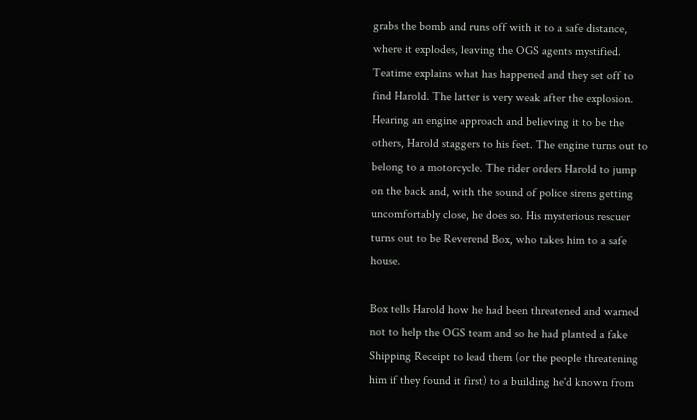grabs the bomb and runs off with it to a safe distance, where it explodes, leaving the OGS agents mystified. Teatime explains what has happened and they set off to find Harold. The latter is very weak after the explosion. Hearing an engine approach and believing it to be the others, Harold staggers to his feet. The engine turns out to belong to a motorcycle. The rider orders Harold to jump on the back and, with the sound of police sirens getting uncomfortably close, he does so. His mysterious rescuer turns out to be Reverend Box, who takes him to a safe house.

Box tells Harold how he had been threatened and warned not to help the OGS team and so he had planted a fake Shipping Receipt to lead them (or the people threatening him if they found it first) to a building he'd known from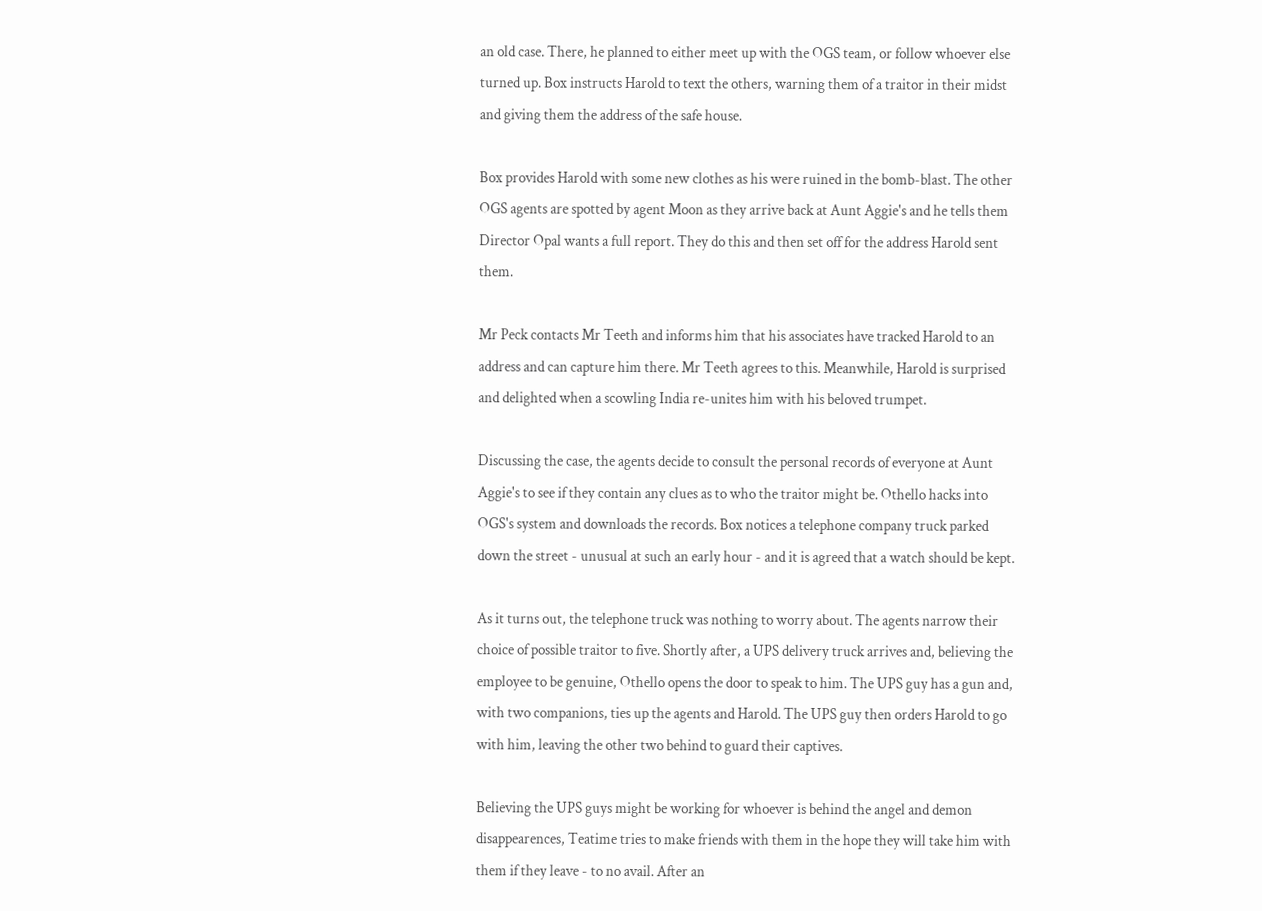an old case. There, he planned to either meet up with the OGS team, or follow whoever else turned up. Box instructs Harold to text the others, warning them of a traitor in their midst and giving them the address of the safe house.

Box provides Harold with some new clothes as his were ruined in the bomb-blast. The other OGS agents are spotted by agent Moon as they arrive back at Aunt Aggie's and he tells them Director Opal wants a full report. They do this and then set off for the address Harold sent them.

Mr Peck contacts Mr Teeth and informs him that his associates have tracked Harold to an address and can capture him there. Mr Teeth agrees to this. Meanwhile, Harold is surprised and delighted when a scowling India re-unites him with his beloved trumpet.

Discussing the case, the agents decide to consult the personal records of everyone at Aunt Aggie's to see if they contain any clues as to who the traitor might be. Othello hacks into OGS's system and downloads the records. Box notices a telephone company truck parked down the street - unusual at such an early hour - and it is agreed that a watch should be kept.

As it turns out, the telephone truck was nothing to worry about. The agents narrow their choice of possible traitor to five. Shortly after, a UPS delivery truck arrives and, believing the employee to be genuine, Othello opens the door to speak to him. The UPS guy has a gun and, with two companions, ties up the agents and Harold. The UPS guy then orders Harold to go with him, leaving the other two behind to guard their captives.

Believing the UPS guys might be working for whoever is behind the angel and demon disappearences, Teatime tries to make friends with them in the hope they will take him with them if they leave - to no avail. After an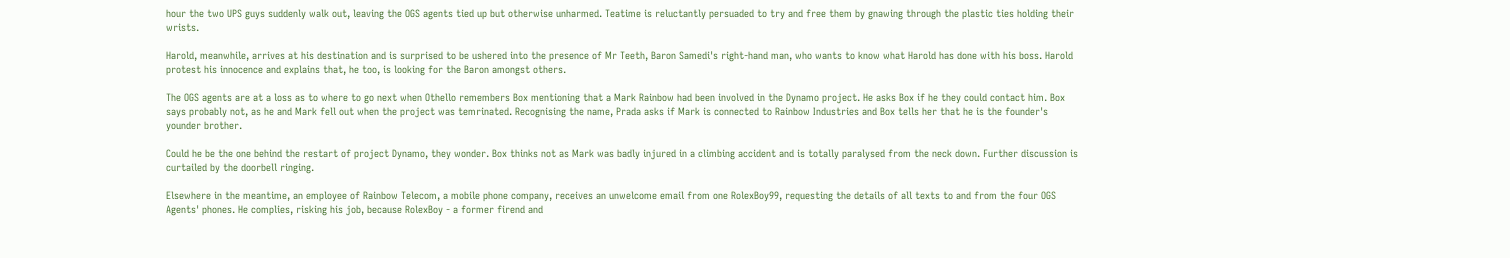hour the two UPS guys suddenly walk out, leaving the OGS agents tied up but otherwise unharmed. Teatime is reluctantly persuaded to try and free them by gnawing through the plastic ties holding their wrists.

Harold, meanwhile, arrives at his destination and is surprised to be ushered into the presence of Mr Teeth, Baron Samedi's right-hand man, who wants to know what Harold has done with his boss. Harold protest his innocence and explains that, he too, is looking for the Baron amongst others.

The OGS agents are at a loss as to where to go next when Othello remembers Box mentioning that a Mark Rainbow had been involved in the Dynamo project. He asks Box if he they could contact him. Box says probably not, as he and Mark fell out when the project was temrinated. Recognising the name, Prada asks if Mark is connected to Rainbow Industries and Box tells her that he is the founder's younder brother.

Could he be the one behind the restart of project Dynamo, they wonder. Box thinks not as Mark was badly injured in a climbing accident and is totally paralysed from the neck down. Further discussion is curtailed by the doorbell ringing.

Elsewhere in the meantime, an employee of Rainbow Telecom, a mobile phone company, receives an unwelcome email from one RolexBoy99, requesting the details of all texts to and from the four OGS Agents' phones. He complies, risking his job, because RolexBoy - a former firend and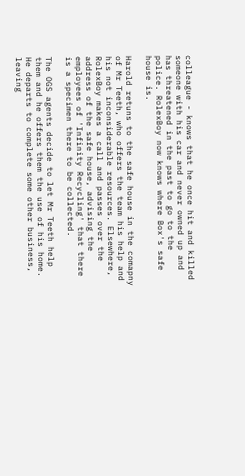colleague - knows that he once hit and killed someone with his car and never owned up and has threatened in the past to go to the police. RolexBoy now knows where Box's safe house is.

Harold retuns to the safe house in the comapny of Mr Teeth, who offers the team his help and his not inconsiderable resources. Elsewhere, RolexBoy makes a call and passes over the address of the safe house, advising the employees of 'Infinity Recycling' that there is a specimen there to be collected.

The OGS agents decide to let Mr Teeth help them and he offers them the use of his home. He departs to complete some other business, leaving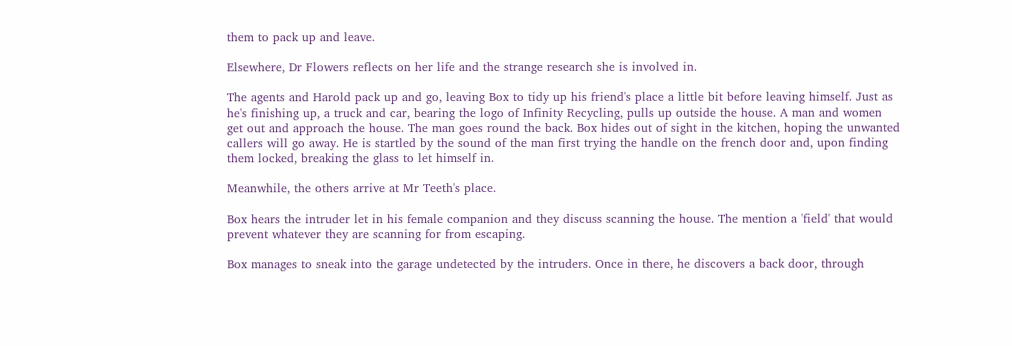them to pack up and leave.

Elsewhere, Dr Flowers reflects on her life and the strange research she is involved in.

The agents and Harold pack up and go, leaving Box to tidy up his friend's place a little bit before leaving himself. Just as he's finishing up, a truck and car, bearing the logo of Infinity Recycling, pulls up outside the house. A man and women get out and approach the house. The man goes round the back. Box hides out of sight in the kitchen, hoping the unwanted callers will go away. He is startled by the sound of the man first trying the handle on the french door and, upon finding them locked, breaking the glass to let himself in.

Meanwhile, the others arrive at Mr Teeth's place.

Box hears the intruder let in his female companion and they discuss scanning the house. The mention a 'field' that would prevent whatever they are scanning for from escaping.

Box manages to sneak into the garage undetected by the intruders. Once in there, he discovers a back door, through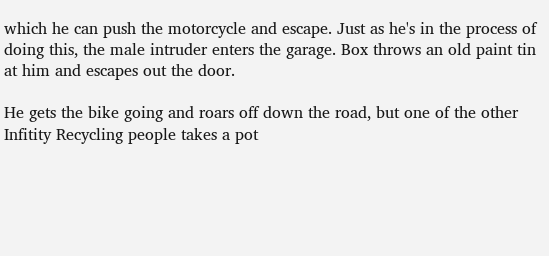which he can push the motorcycle and escape. Just as he's in the process of doing this, the male intruder enters the garage. Box throws an old paint tin at him and escapes out the door.

He gets the bike going and roars off down the road, but one of the other Infitity Recycling people takes a pot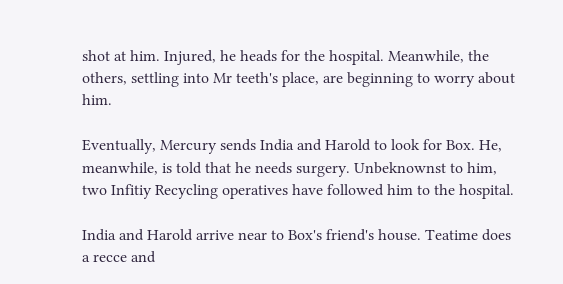shot at him. Injured, he heads for the hospital. Meanwhile, the others, settling into Mr teeth's place, are beginning to worry about him.

Eventually, Mercury sends India and Harold to look for Box. He, meanwhile, is told that he needs surgery. Unbeknownst to him, two Infitiy Recycling operatives have followed him to the hospital.

India and Harold arrive near to Box's friend's house. Teatime does a recce and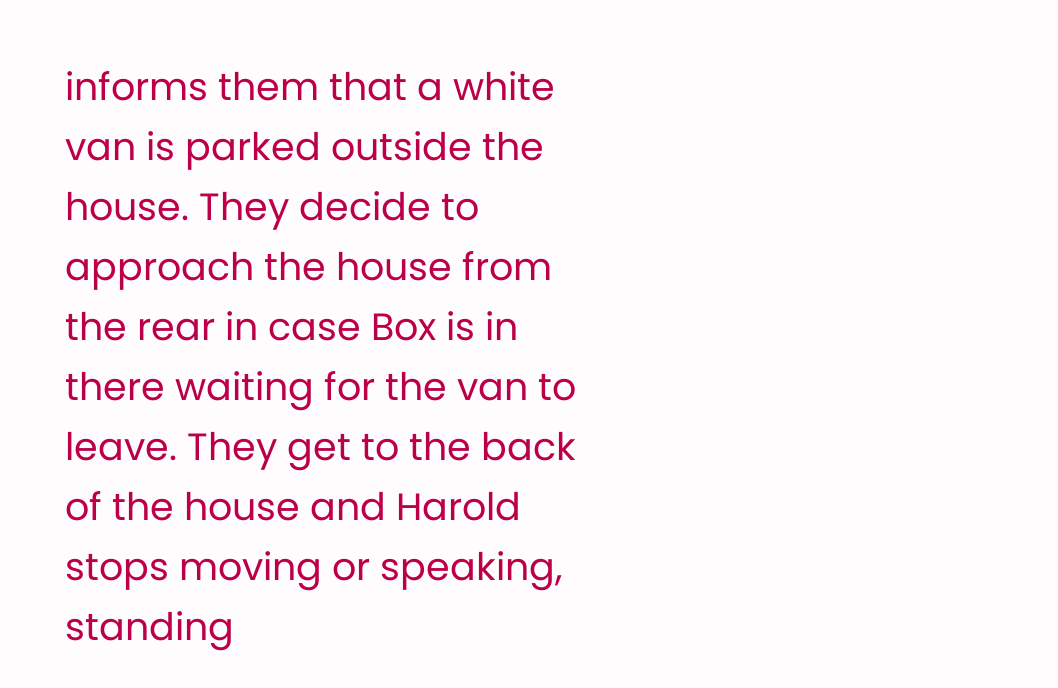informs them that a white van is parked outside the house. They decide to approach the house from the rear in case Box is in there waiting for the van to leave. They get to the back of the house and Harold stops moving or speaking, standing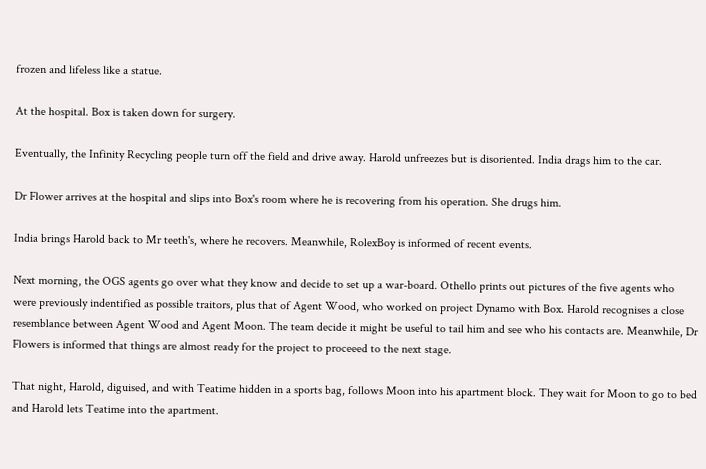frozen and lifeless like a statue.

At the hospital. Box is taken down for surgery.

Eventually, the Infinity Recycling people turn off the field and drive away. Harold unfreezes but is disoriented. India drags him to the car.

Dr Flower arrives at the hospital and slips into Box's room where he is recovering from his operation. She drugs him.

India brings Harold back to Mr teeth's, where he recovers. Meanwhile, RolexBoy is informed of recent events.

Next morning, the OGS agents go over what they know and decide to set up a war-board. Othello prints out pictures of the five agents who were previously indentified as possible traitors, plus that of Agent Wood, who worked on project Dynamo with Box. Harold recognises a close resemblance between Agent Wood and Agent Moon. The team decide it might be useful to tail him and see who his contacts are. Meanwhile, Dr Flowers is informed that things are almost ready for the project to proceeed to the next stage.

That night, Harold, diguised, and with Teatime hidden in a sports bag, follows Moon into his apartment block. They wait for Moon to go to bed and Harold lets Teatime into the apartment.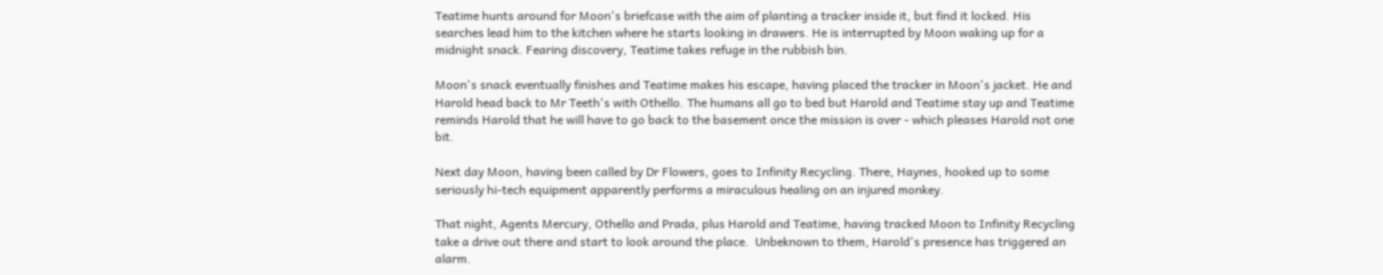Teatime hunts around for Moon's briefcase with the aim of planting a tracker inside it, but find it locked. His searches lead him to the kitchen where he starts looking in drawers. He is interrupted by Moon waking up for a midnight snack. Fearing discovery, Teatime takes refuge in the rubbish bin.

Moon's snack eventually finishes and Teatime makes his escape, having placed the tracker in Moon's jacket. He and Harold head back to Mr Teeth's with Othello. The humans all go to bed but Harold and Teatime stay up and Teatime reminds Harold that he will have to go back to the basement once the mission is over - which pleases Harold not one bit.

Next day Moon, having been called by Dr Flowers, goes to Infinity Recycling. There, Haynes, hooked up to some seriously hi-tech equipment apparently performs a miraculous healing on an injured monkey.

That night, Agents Mercury, Othello and Prada, plus Harold and Teatime, having tracked Moon to Infinity Recycling take a drive out there and start to look around the place.  Unbeknown to them, Harold's presence has triggered an alarm.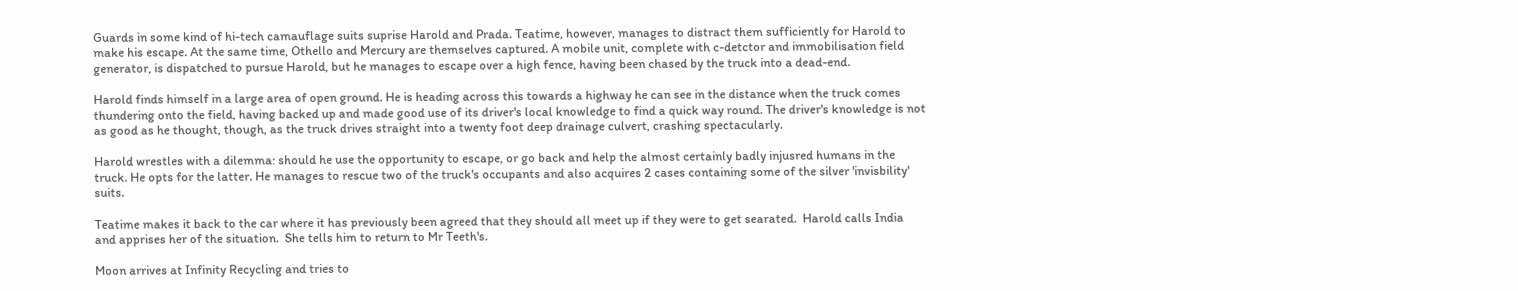Guards in some kind of hi-tech camauflage suits suprise Harold and Prada. Teatime, however, manages to distract them sufficiently for Harold to make his escape. At the same time, Othello and Mercury are themselves captured. A mobile unit, complete with c-detctor and immobilisation field generator, is dispatched to pursue Harold, but he manages to escape over a high fence, having been chased by the truck into a dead-end.

Harold finds himself in a large area of open ground. He is heading across this towards a highway he can see in the distance when the truck comes thundering onto the field, having backed up and made good use of its driver's local knowledge to find a quick way round. The driver's knowledge is not as good as he thought, though, as the truck drives straight into a twenty foot deep drainage culvert, crashing spectacularly.

Harold wrestles with a dilemma: should he use the opportunity to escape, or go back and help the almost certainly badly injusred humans in the truck. He opts for the latter. He manages to rescue two of the truck's occupants and also acquires 2 cases containing some of the silver 'invisbility' suits.

Teatime makes it back to the car where it has previously been agreed that they should all meet up if they were to get searated.  Harold calls India and apprises her of the situation.  She tells him to return to Mr Teeth's.

Moon arrives at Infinity Recycling and tries to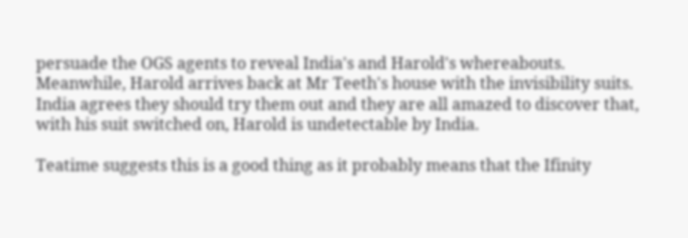persuade the OGS agents to reveal India's and Harold's whereabouts. Meanwhile, Harold arrives back at Mr Teeth's house with the invisibility suits. India agrees they should try them out and they are all amazed to discover that, with his suit switched on, Harold is undetectable by India.

Teatime suggests this is a good thing as it probably means that the Ifinity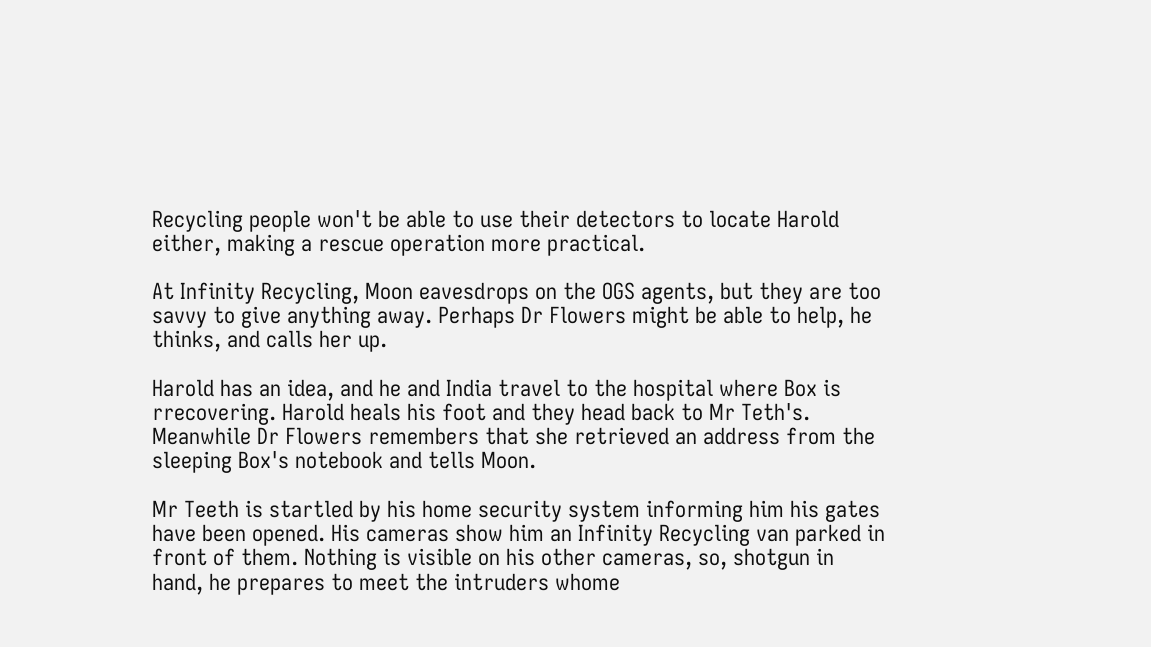Recycling people won't be able to use their detectors to locate Harold either, making a rescue operation more practical.

At Infinity Recycling, Moon eavesdrops on the OGS agents, but they are too savvy to give anything away. Perhaps Dr Flowers might be able to help, he thinks, and calls her up.

Harold has an idea, and he and India travel to the hospital where Box is rrecovering. Harold heals his foot and they head back to Mr Teth's. Meanwhile Dr Flowers remembers that she retrieved an address from the sleeping Box's notebook and tells Moon.

Mr Teeth is startled by his home security system informing him his gates have been opened. His cameras show him an Infinity Recycling van parked in front of them. Nothing is visible on his other cameras, so, shotgun in hand, he prepares to meet the intruders whome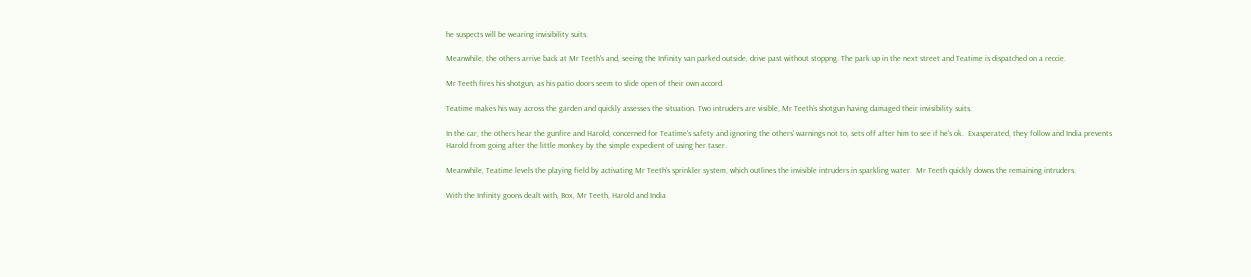he suspects will be wearing invisibility suits.

Meanwhile, the others arrive back at Mr Teeth's and, seeing the Infinity van parked outside, drive past without stoppng. The park up in the next street and Teatime is dispatched on a reccie.

Mr Teeth fires his shotgun, as his patio doors seem to slide open of their own accord.

Teatime makes his way across the garden and quickly assesses the situation. Two intruders are visible, Mr Teeth's shotgun having damaged their invisibility suits.

In the car, the others hear the gunfire and Harold, concerned for Teatime's safety and ignoring the others' warnings not to, sets off after him to see if he's ok.  Exasperated, they follow and India prevents Harold from going after the little monkey by the simple expedient of using her taser.

Meanwhile, Teatime levels the playing field by activating Mr Teeth's sprinkler system, which outlines the invisible intruders in sparkling water.  Mr Teeth quickly downs the remaining intruders.

With the Infinity goons dealt with, Box, Mr Teeth, Harold and India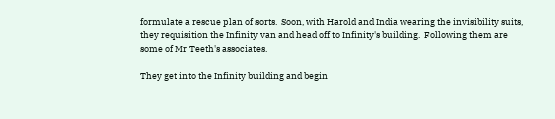formulate a rescue plan of sorts.  Soon, with Harold and India wearing the invisibility suits, they requisition the Infinity van and head off to Infinity's building.  Following them are some of Mr Teeth's associates.

They get into the Infinity building and begin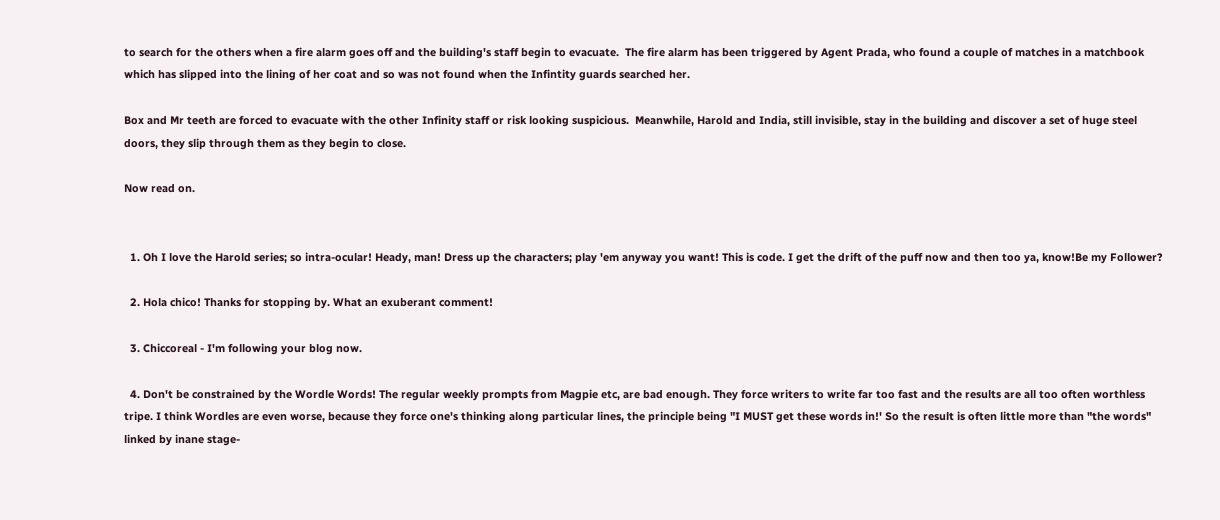to search for the others when a fire alarm goes off and the building's staff begin to evacuate.  The fire alarm has been triggered by Agent Prada, who found a couple of matches in a matchbook which has slipped into the lining of her coat and so was not found when the Infintity guards searched her.

Box and Mr teeth are forced to evacuate with the other Infinity staff or risk looking suspicious.  Meanwhile, Harold and India, still invisible, stay in the building and discover a set of huge steel doors, they slip through them as they begin to close.

Now read on.


  1. Oh I love the Harold series; so intra-ocular! Heady, man! Dress up the characters; play 'em anyway you want! This is code. I get the drift of the puff now and then too ya, know!Be my Follower?

  2. Hola chico! Thanks for stopping by. What an exuberant comment!

  3. Chiccoreal - I'm following your blog now.

  4. Don't be constrained by the Wordle Words! The regular weekly prompts from Magpie etc, are bad enough. They force writers to write far too fast and the results are all too often worthless tripe. I think Wordles are even worse, because they force one's thinking along particular lines, the principle being "I MUST get these words in!' So the result is often little more than "the words" linked by inane stage-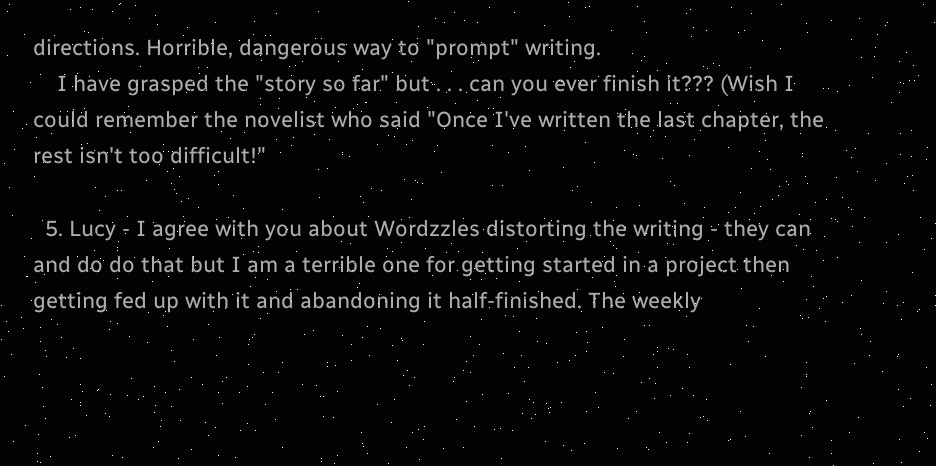directions. Horrible, dangerous way to "prompt" writing.
    I have grasped the "story so far" but . . . can you ever finish it??? (Wish I could remember the novelist who said "Once I've written the last chapter, the rest isn't too difficult!"

  5. Lucy - I agree with you about Wordzzles distorting the writing - they can and do do that but I am a terrible one for getting started in a project then getting fed up with it and abandoning it half-finished. The weekly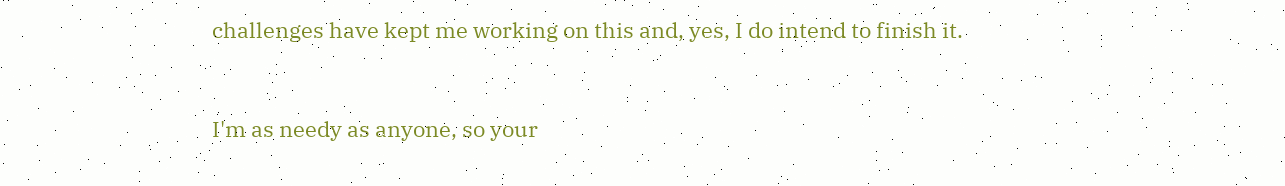challenges have kept me working on this and, yes, I do intend to finish it.


I'm as needy as anyone, so your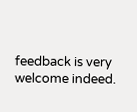feedback is very welcome indeed.